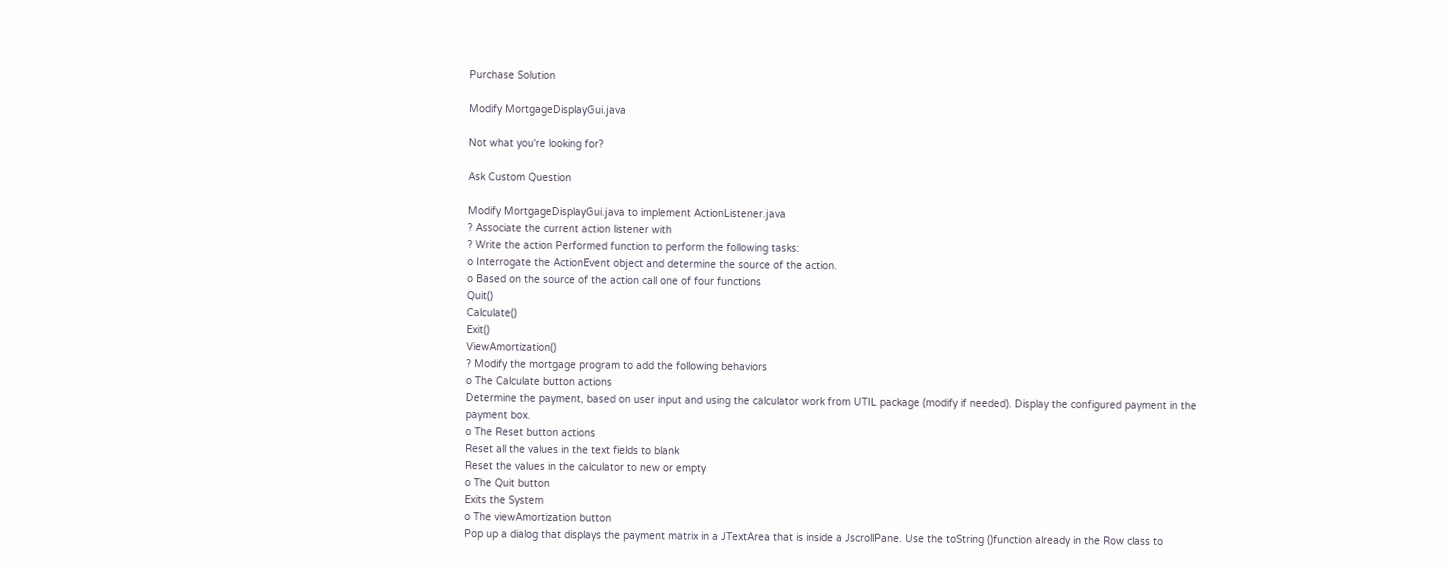Purchase Solution

Modify MortgageDisplayGui.java

Not what you're looking for?

Ask Custom Question

Modify MortgageDisplayGui.java to implement ActionListener.java
? Associate the current action listener with
? Write the action Performed function to perform the following tasks:
o Interrogate the ActionEvent object and determine the source of the action.
o Based on the source of the action call one of four functions
Quit()
Calculate()
Exit()
ViewAmortization()
? Modify the mortgage program to add the following behaviors
o The Calculate button actions
Determine the payment, based on user input and using the calculator work from UTIL package (modify if needed). Display the configured payment in the payment box.
o The Reset button actions
Reset all the values in the text fields to blank
Reset the values in the calculator to new or empty
o The Quit button
Exits the System
o The viewAmortization button
Pop up a dialog that displays the payment matrix in a JTextArea that is inside a JscrollPane. Use the toString ()function already in the Row class to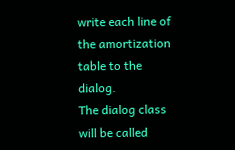write each line of the amortization table to the dialog.
The dialog class will be called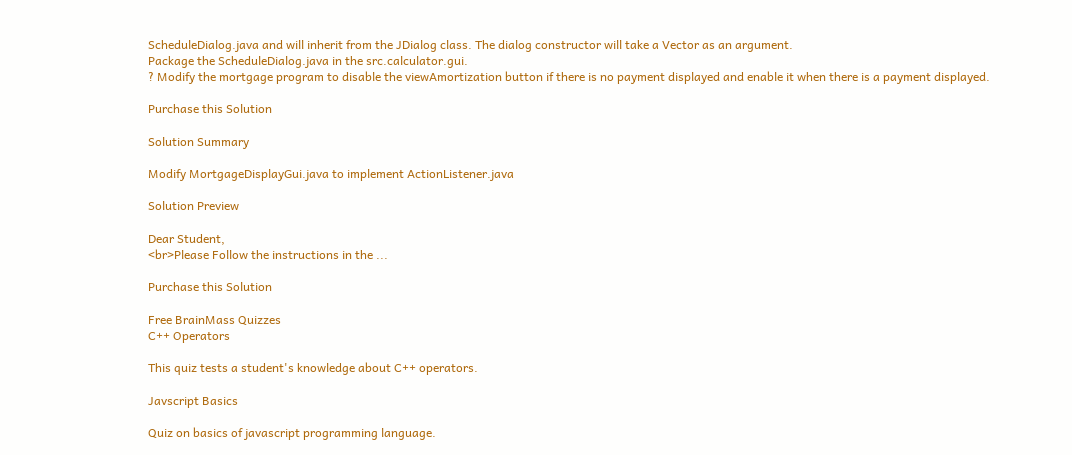ScheduleDialog.java and will inherit from the JDialog class. The dialog constructor will take a Vector as an argument.
Package the ScheduleDialog.java in the src.calculator.gui.
? Modify the mortgage program to disable the viewAmortization button if there is no payment displayed and enable it when there is a payment displayed.

Purchase this Solution

Solution Summary

Modify MortgageDisplayGui.java to implement ActionListener.java

Solution Preview

Dear Student,
<br>Please Follow the instructions in the ...

Purchase this Solution

Free BrainMass Quizzes
C++ Operators

This quiz tests a student's knowledge about C++ operators.

Javscript Basics

Quiz on basics of javascript programming language.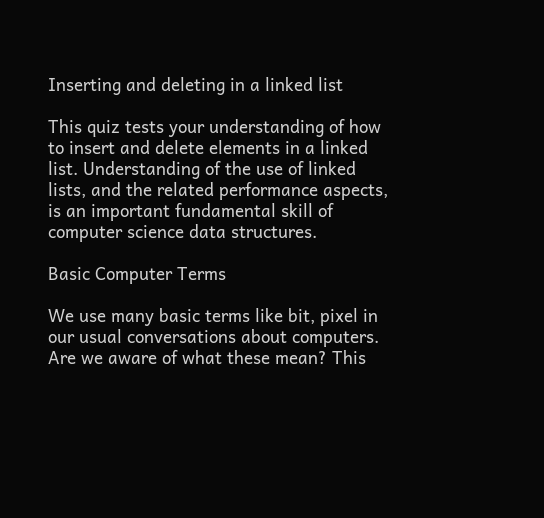Inserting and deleting in a linked list

This quiz tests your understanding of how to insert and delete elements in a linked list. Understanding of the use of linked lists, and the related performance aspects, is an important fundamental skill of computer science data structures.

Basic Computer Terms

We use many basic terms like bit, pixel in our usual conversations about computers. Are we aware of what these mean? This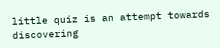little quiz is an attempt towards discovering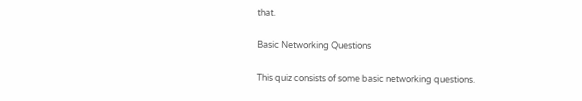that.

Basic Networking Questions

This quiz consists of some basic networking questions.